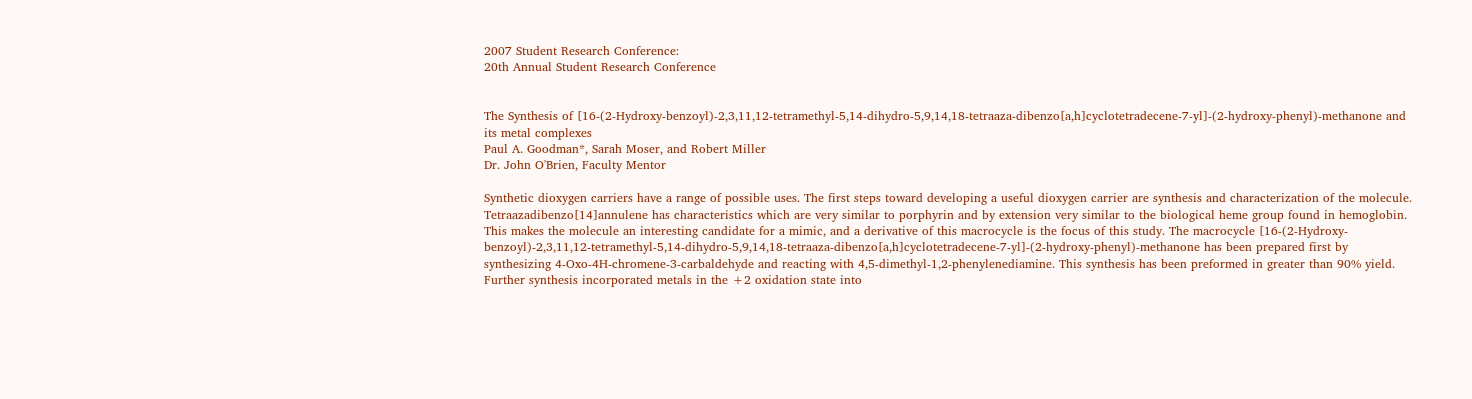2007 Student Research Conference:
20th Annual Student Research Conference


The Synthesis of [16-(2-Hydroxy-benzoyl)-2,3,11,12-tetramethyl-5,14-dihydro-5,9,14,18-tetraaza-dibenzo[a,h]cyclotetradecene-7-yl]-(2-hydroxy-phenyl)-methanone and its metal complexes
Paul A. Goodman*, Sarah Moser, and Robert Miller
Dr. John O'Brien, Faculty Mentor

Synthetic dioxygen carriers have a range of possible uses. The first steps toward developing a useful dioxygen carrier are synthesis and characterization of the molecule. Tetraazadibenzo[14]annulene has characteristics which are very similar to porphyrin and by extension very similar to the biological heme group found in hemoglobin. This makes the molecule an interesting candidate for a mimic, and a derivative of this macrocycle is the focus of this study. The macrocycle [16-(2-Hydroxy-benzoyl)-2,3,11,12-tetramethyl-5,14-dihydro-5,9,14,18-tetraaza-dibenzo[a,h]cyclotetradecene-7-yl]-(2-hydroxy-phenyl)-methanone has been prepared first by synthesizing 4-Oxo-4H-chromene-3-carbaldehyde and reacting with 4,5-dimethyl-1,2-phenylenediamine. This synthesis has been preformed in greater than 90% yield. Further synthesis incorporated metals in the +2 oxidation state into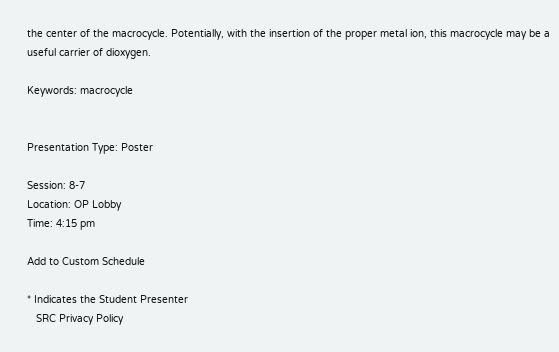the center of the macrocycle. Potentially, with the insertion of the proper metal ion, this macrocycle may be a useful carrier of dioxygen.

Keywords: macrocycle


Presentation Type: Poster

Session: 8-7
Location: OP Lobby
Time: 4:15 pm

Add to Custom Schedule

* Indicates the Student Presenter
   SRC Privacy Policy